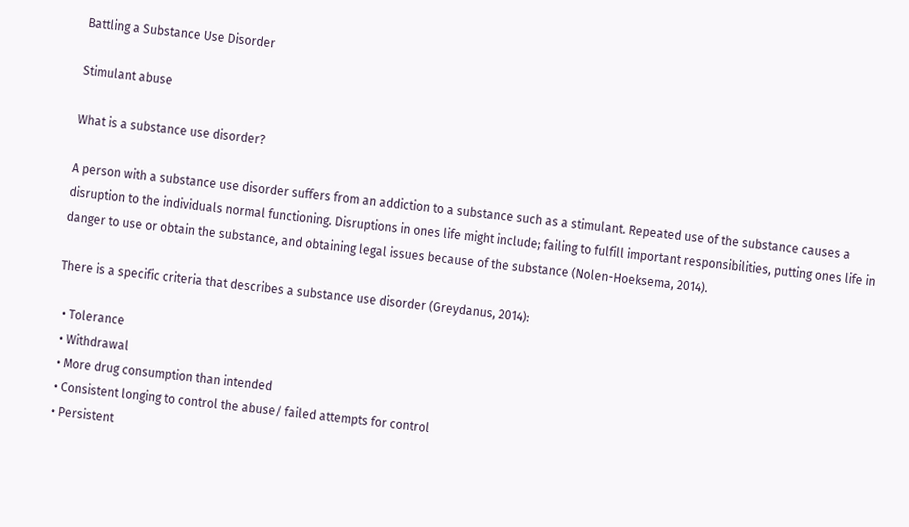Battling a Substance Use Disorder

Stimulant abuse

What is a substance use disorder?

A person with a substance use disorder suffers from an addiction to a substance such as a stimulant. Repeated use of the substance causes a disruption to the individuals normal functioning. Disruptions in ones life might include; failing to fulfill important responsibilities, putting ones life in danger to use or obtain the substance, and obtaining legal issues because of the substance (Nolen-Hoeksema, 2014).

There is a specific criteria that describes a substance use disorder (Greydanus, 2014):

  • Tolerance
  • Withdrawal
  • More drug consumption than intended
  • Consistent longing to control the abuse/ failed attempts for control
  • Persistent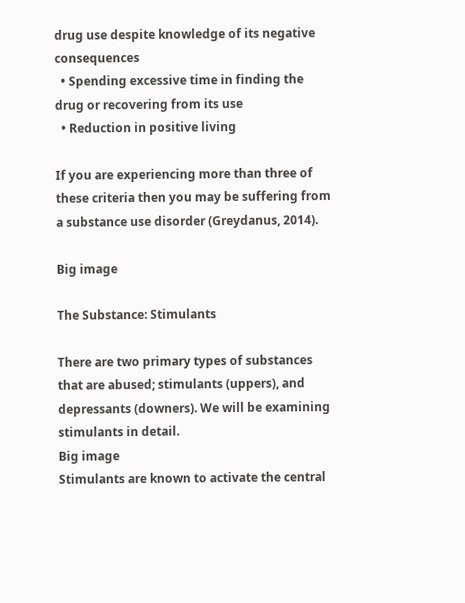drug use despite knowledge of its negative consequences
  • Spending excessive time in finding the drug or recovering from its use
  • Reduction in positive living

If you are experiencing more than three of these criteria then you may be suffering from a substance use disorder (Greydanus, 2014).

Big image

The Substance: Stimulants

There are two primary types of substances that are abused; stimulants (uppers), and depressants (downers). We will be examining stimulants in detail.
Big image
Stimulants are known to activate the central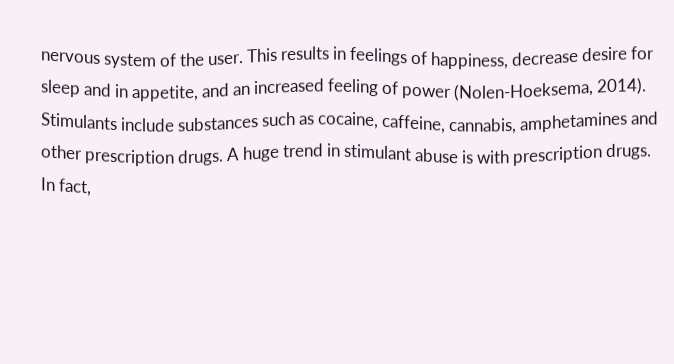nervous system of the user. This results in feelings of happiness, decrease desire for sleep and in appetite, and an increased feeling of power (Nolen-Hoeksema, 2014). Stimulants include substances such as cocaine, caffeine, cannabis, amphetamines and other prescription drugs. A huge trend in stimulant abuse is with prescription drugs. In fact,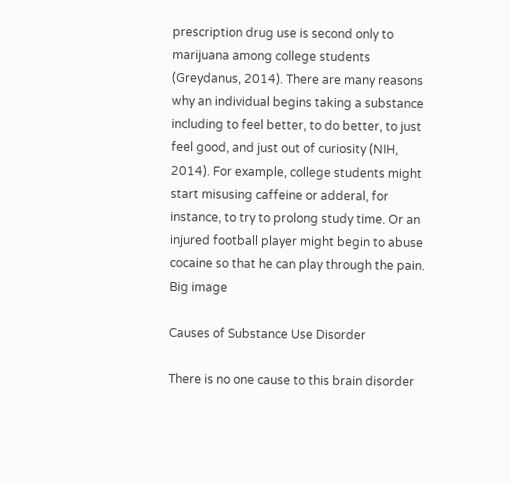prescription drug use is second only to marijuana among college students (Greydanus, 2014). There are many reasons why an individual begins taking a substance including to feel better, to do better, to just feel good, and just out of curiosity (NIH, 2014). For example, college students might start misusing caffeine or adderal, for instance, to try to prolong study time. Or an injured football player might begin to abuse cocaine so that he can play through the pain.
Big image

Causes of Substance Use Disorder

There is no one cause to this brain disorder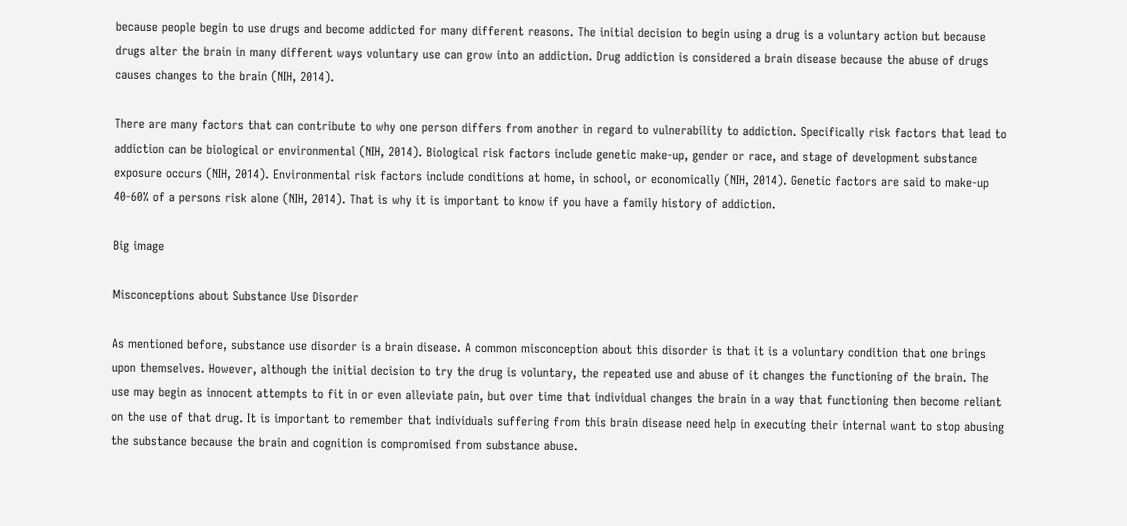because people begin to use drugs and become addicted for many different reasons. The initial decision to begin using a drug is a voluntary action but because drugs alter the brain in many different ways voluntary use can grow into an addiction. Drug addiction is considered a brain disease because the abuse of drugs causes changes to the brain (NIH, 2014).

There are many factors that can contribute to why one person differs from another in regard to vulnerability to addiction. Specifically risk factors that lead to addiction can be biological or environmental (NIH, 2014). Biological risk factors include genetic make-up, gender or race, and stage of development substance exposure occurs (NIH, 2014). Environmental risk factors include conditions at home, in school, or economically (NIH, 2014). Genetic factors are said to make-up 40-60% of a persons risk alone (NIH, 2014). That is why it is important to know if you have a family history of addiction.

Big image

Misconceptions about Substance Use Disorder

As mentioned before, substance use disorder is a brain disease. A common misconception about this disorder is that it is a voluntary condition that one brings upon themselves. However, although the initial decision to try the drug is voluntary, the repeated use and abuse of it changes the functioning of the brain. The use may begin as innocent attempts to fit in or even alleviate pain, but over time that individual changes the brain in a way that functioning then become reliant on the use of that drug. It is important to remember that individuals suffering from this brain disease need help in executing their internal want to stop abusing the substance because the brain and cognition is compromised from substance abuse.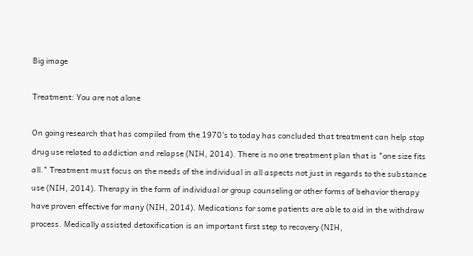Big image

Treatment: You are not alone

On going research that has compiled from the 1970's to today has concluded that treatment can help stop drug use related to addiction and relapse (NIH, 2014). There is no one treatment plan that is "one size fits all." Treatment must focus on the needs of the individual in all aspects not just in regards to the substance use (NIH, 2014). Therapy in the form of individual or group counseling or other forms of behavior therapy have proven effective for many (NIH, 2014). Medications for some patients are able to aid in the withdraw process. Medically assisted detoxification is an important first step to recovery (NIH,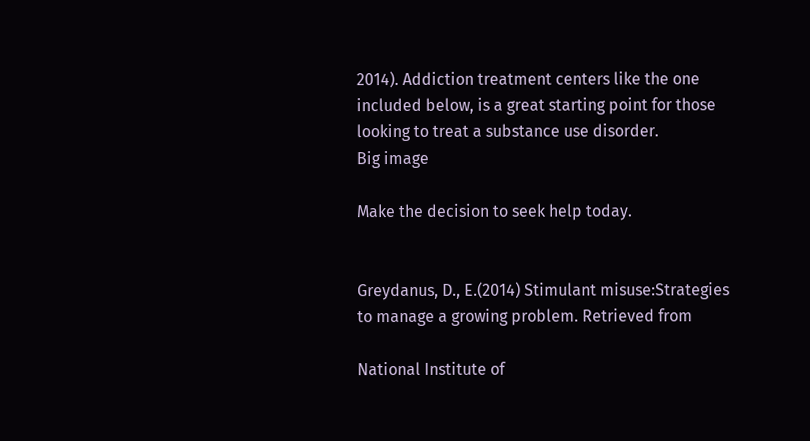2014). Addiction treatment centers like the one included below, is a great starting point for those looking to treat a substance use disorder.
Big image

Make the decision to seek help today.


Greydanus, D., E.(2014) Stimulant misuse:Strategies to manage a growing problem. Retrieved from

National Institute of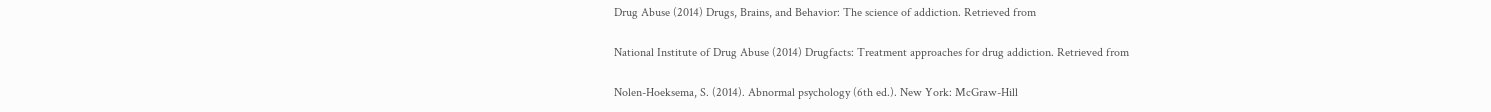Drug Abuse (2014) Drugs, Brains, and Behavior: The science of addiction. Retrieved from

National Institute of Drug Abuse (2014) Drugfacts: Treatment approaches for drug addiction. Retrieved from

Nolen-Hoeksema, S. (2014). Abnormal psychology (6th ed.). New York: McGraw-Hill